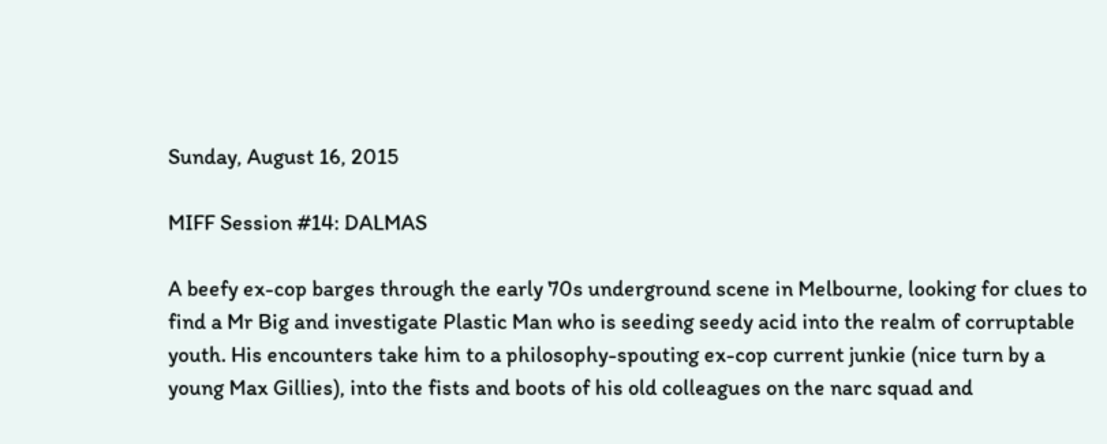Sunday, August 16, 2015

MIFF Session #14: DALMAS

A beefy ex-cop barges through the early 70s underground scene in Melbourne, looking for clues to find a Mr Big and investigate Plastic Man who is seeding seedy acid into the realm of corruptable youth. His encounters take him to a philosophy-spouting ex-cop current junkie (nice turn by a young Max Gillies), into the fists and boots of his old colleagues on the narc squad and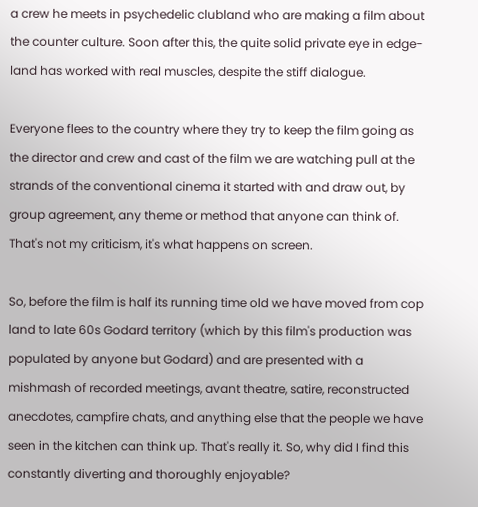a crew he meets in psychedelic clubland who are making a film about the counter culture. Soon after this, the quite solid private eye in edge-land has worked with real muscles, despite the stiff dialogue.

Everyone flees to the country where they try to keep the film going as the director and crew and cast of the film we are watching pull at the strands of the conventional cinema it started with and draw out, by group agreement, any theme or method that anyone can think of. That's not my criticism, it's what happens on screen.

So, before the film is half its running time old we have moved from cop land to late 60s Godard territory (which by this film's production was populated by anyone but Godard) and are presented with a mishmash of recorded meetings, avant theatre, satire, reconstructed anecdotes, campfire chats, and anything else that the people we have seen in the kitchen can think up. That's really it. So, why did I find this constantly diverting and thoroughly enjoyable?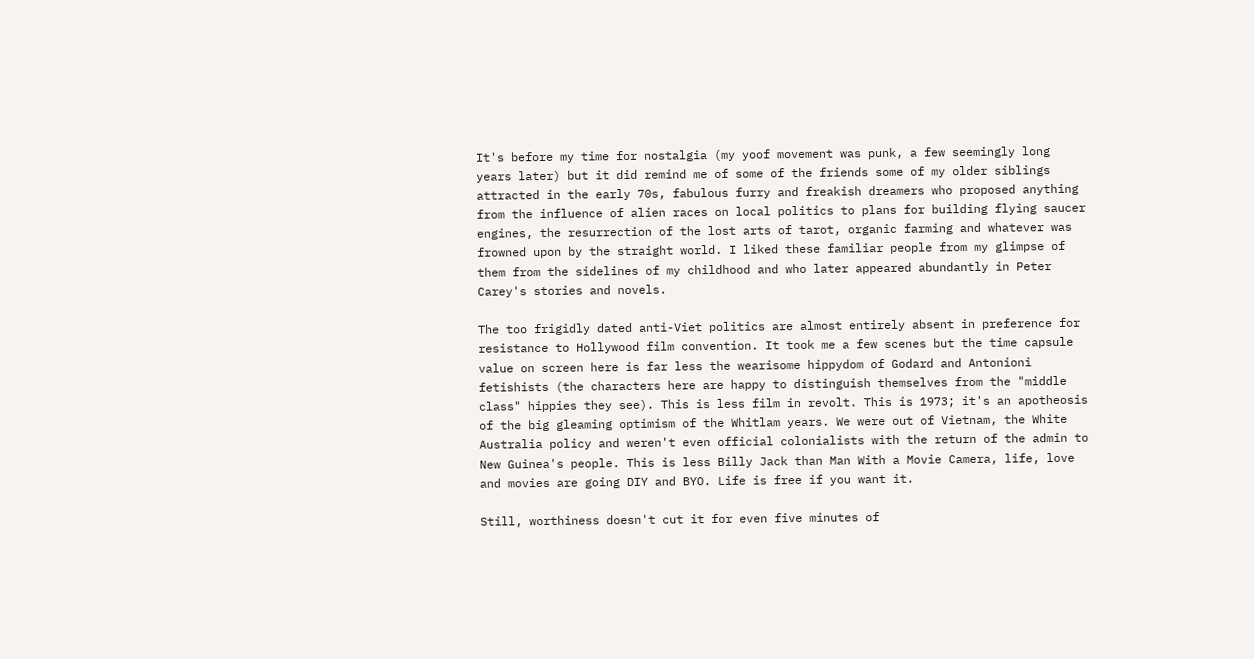It's before my time for nostalgia (my yoof movement was punk, a few seemingly long years later) but it did remind me of some of the friends some of my older siblings attracted in the early 70s, fabulous furry and freakish dreamers who proposed anything from the influence of alien races on local politics to plans for building flying saucer engines, the resurrection of the lost arts of tarot, organic farming and whatever was frowned upon by the straight world. I liked these familiar people from my glimpse of them from the sidelines of my childhood and who later appeared abundantly in Peter Carey's stories and novels.

The too frigidly dated anti-Viet politics are almost entirely absent in preference for resistance to Hollywood film convention. It took me a few scenes but the time capsule value on screen here is far less the wearisome hippydom of Godard and Antonioni fetishists (the characters here are happy to distinguish themselves from the "middle class" hippies they see). This is less film in revolt. This is 1973; it's an apotheosis of the big gleaming optimism of the Whitlam years. We were out of Vietnam, the White Australia policy and weren't even official colonialists with the return of the admin to New Guinea's people. This is less Billy Jack than Man With a Movie Camera, life, love and movies are going DIY and BYO. Life is free if you want it.

Still, worthiness doesn't cut it for even five minutes of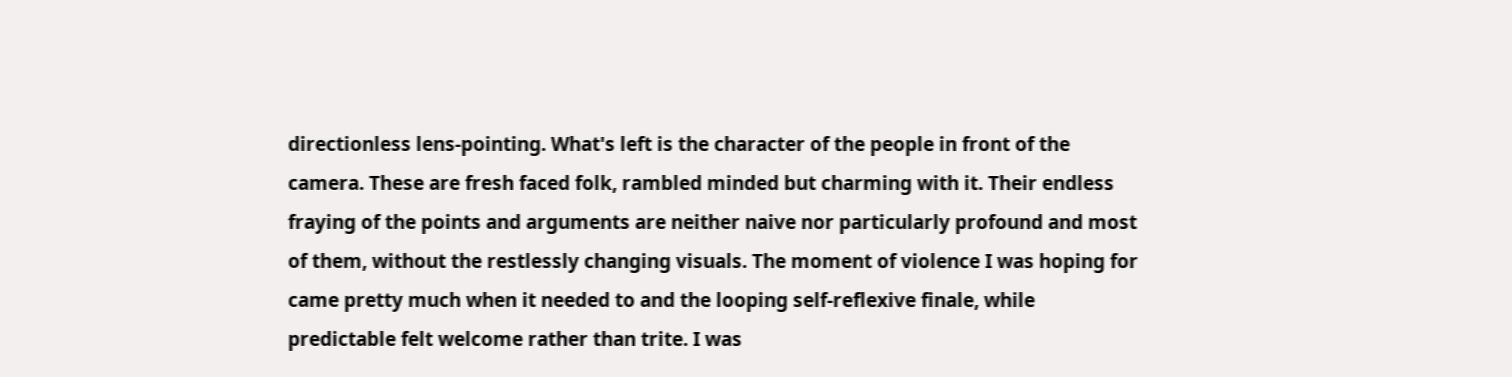directionless lens-pointing. What's left is the character of the people in front of the camera. These are fresh faced folk, rambled minded but charming with it. Their endless fraying of the points and arguments are neither naive nor particularly profound and most of them, without the restlessly changing visuals. The moment of violence I was hoping for came pretty much when it needed to and the looping self-reflexive finale, while predictable felt welcome rather than trite. I was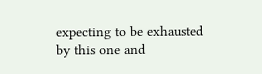expecting to be exhausted by this one and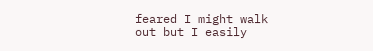feared I might walk out but I easily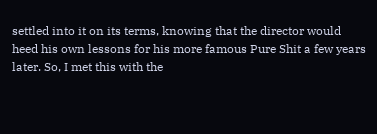settled into it on its terms, knowing that the director would heed his own lessons for his more famous Pure Shit a few years later. So, I met this with the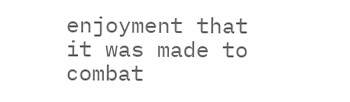enjoyment that it was made to combat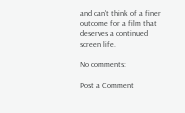and can't think of a finer outcome for a film that deserves a continued screen life.

No comments:

Post a Comment